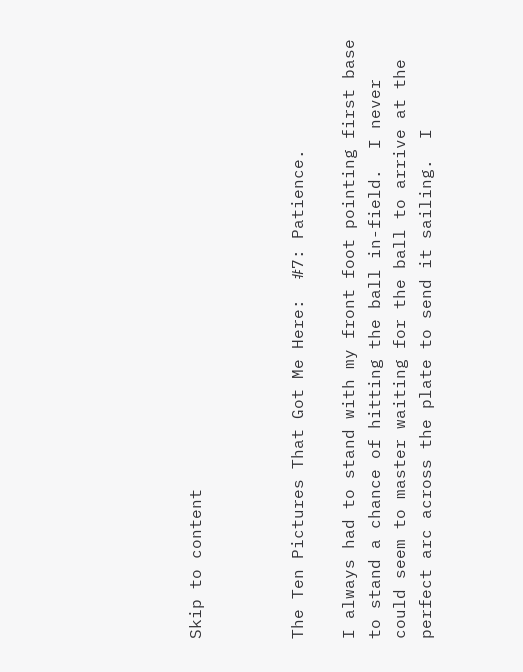Skip to content



The Ten Pictures That Got Me Here:  #7: Patience.

I always had to stand with my front foot pointing first base to stand a chance of hitting the ball in-field.  I never could seem to master waiting for the ball to arrive at the perfect arc across the plate to send it sailing.  I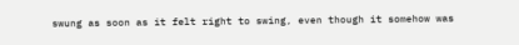swung as soon as it felt right to swing, even though it somehow was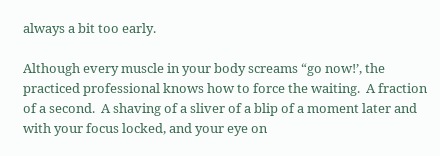always a bit too early.

Although every muscle in your body screams “go now!’, the practiced professional knows how to force the waiting.  A fraction of a second.  A shaving of a sliver of a blip of a moment later and with your focus locked, and your eye on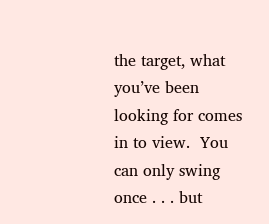the target, what you’ve been looking for comes in to view.  You can only swing once . . . but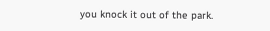you knock it out of the park.